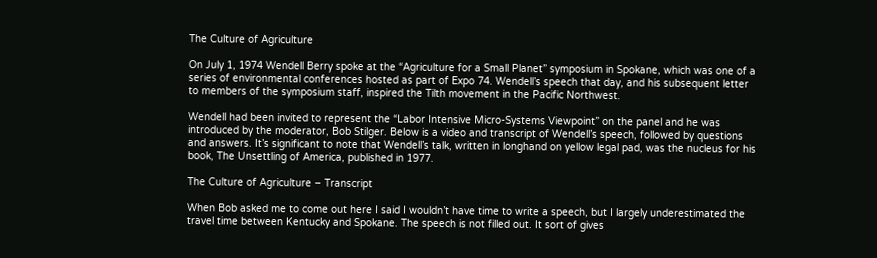The Culture of Agriculture

On July 1, 1974 Wendell Berry spoke at the “Agriculture for a Small Planet” symposium in Spokane, which was one of a series of environmental conferences hosted as part of Expo 74. Wendell’s speech that day, and his subsequent letter to members of the symposium staff, inspired the Tilth movement in the Pacific Northwest.

Wendell had been invited to represent the “Labor Intensive Micro-Systems Viewpoint” on the panel and he was introduced by the moderator, Bob Stilger. Below is a video and transcript of Wendell’s speech, followed by questions and answers. It’s significant to note that Wendell’s talk, written in longhand on yellow legal pad, was the nucleus for his book, The Unsettling of America, published in 1977.

The Culture of Agriculture – Transcript

When Bob asked me to come out here I said I wouldn’t have time to write a speech, but I largely underestimated the travel time between Kentucky and Spokane. The speech is not filled out. It sort of gives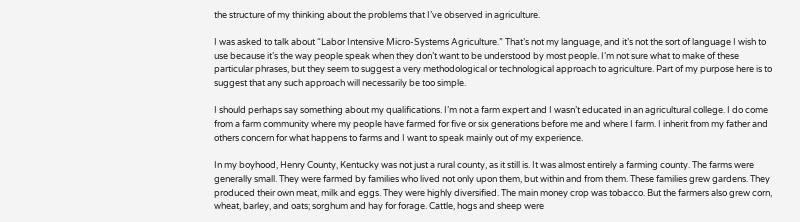the structure of my thinking about the problems that I’ve observed in agriculture.

I was asked to talk about “Labor Intensive Micro-Systems Agriculture.” That’s not my language, and it’s not the sort of language I wish to use because it’s the way people speak when they don’t want to be understood by most people. I’m not sure what to make of these particular phrases, but they seem to suggest a very methodological or technological approach to agriculture. Part of my purpose here is to suggest that any such approach will necessarily be too simple.

I should perhaps say something about my qualifications. I’m not a farm expert and I wasn’t educated in an agricultural college. I do come from a farm community where my people have farmed for five or six generations before me and where I farm. I inherit from my father and others concern for what happens to farms and I want to speak mainly out of my experience.

In my boyhood, Henry County, Kentucky was not just a rural county, as it still is. It was almost entirely a farming county. The farms were generally small. They were farmed by families who lived not only upon them, but within and from them. These families grew gardens. They produced their own meat, milk and eggs. They were highly diversified. The main money crop was tobacco. But the farmers also grew corn, wheat, barley, and oats; sorghum and hay for forage. Cattle, hogs and sheep were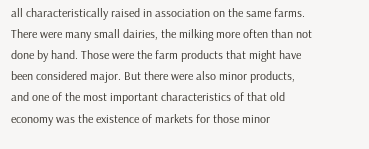all characteristically raised in association on the same farms. There were many small dairies, the milking more often than not done by hand. Those were the farm products that might have been considered major. But there were also minor products, and one of the most important characteristics of that old economy was the existence of markets for those minor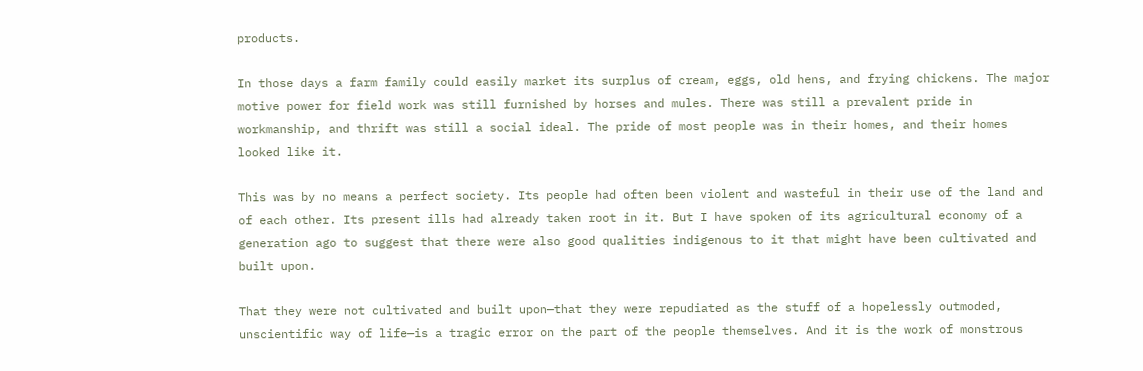products.

In those days a farm family could easily market its surplus of cream, eggs, old hens, and frying chickens. The major motive power for field work was still furnished by horses and mules. There was still a prevalent pride in workmanship, and thrift was still a social ideal. The pride of most people was in their homes, and their homes looked like it.

This was by no means a perfect society. Its people had often been violent and wasteful in their use of the land and of each other. Its present ills had already taken root in it. But I have spoken of its agricultural economy of a generation ago to suggest that there were also good qualities indigenous to it that might have been cultivated and built upon.

That they were not cultivated and built upon—that they were repudiated as the stuff of a hopelessly outmoded, unscientific way of life—is a tragic error on the part of the people themselves. And it is the work of monstrous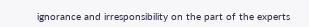ignorance and irresponsibility on the part of the experts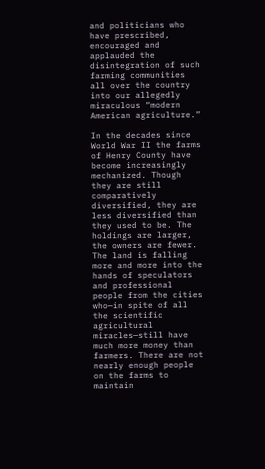and politicians who have prescribed, encouraged and applauded the disintegration of such farming communities all over the country into our allegedly miraculous “modern American agriculture.”

In the decades since World War II the farms of Henry County have become increasingly mechanized. Though they are still comparatively diversified, they are less diversified than they used to be. The holdings are larger, the owners are fewer. The land is falling more and more into the hands of speculators and professional people from the cities who—in spite of all the scientific agricultural miracles—still have much more money than farmers. There are not nearly enough people on the farms to maintain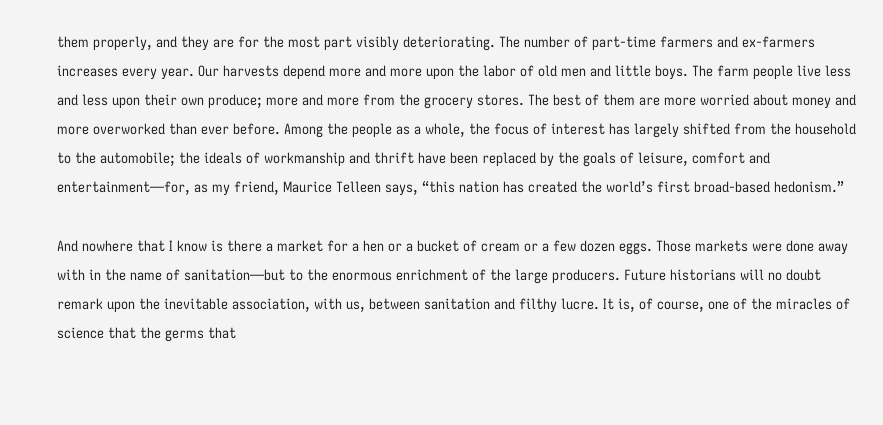them properly, and they are for the most part visibly deteriorating. The number of part-time farmers and ex-farmers increases every year. Our harvests depend more and more upon the labor of old men and little boys. The farm people live less and less upon their own produce; more and more from the grocery stores. The best of them are more worried about money and more overworked than ever before. Among the people as a whole, the focus of interest has largely shifted from the household to the automobile; the ideals of workmanship and thrift have been replaced by the goals of leisure, comfort and entertainment—for, as my friend, Maurice Telleen says, “this nation has created the world’s first broad-based hedonism.”

And nowhere that I know is there a market for a hen or a bucket of cream or a few dozen eggs. Those markets were done away with in the name of sanitation—but to the enormous enrichment of the large producers. Future historians will no doubt remark upon the inevitable association, with us, between sanitation and filthy lucre. It is, of course, one of the miracles of science that the germs that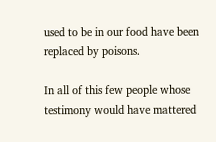used to be in our food have been replaced by poisons.

In all of this few people whose testimony would have mattered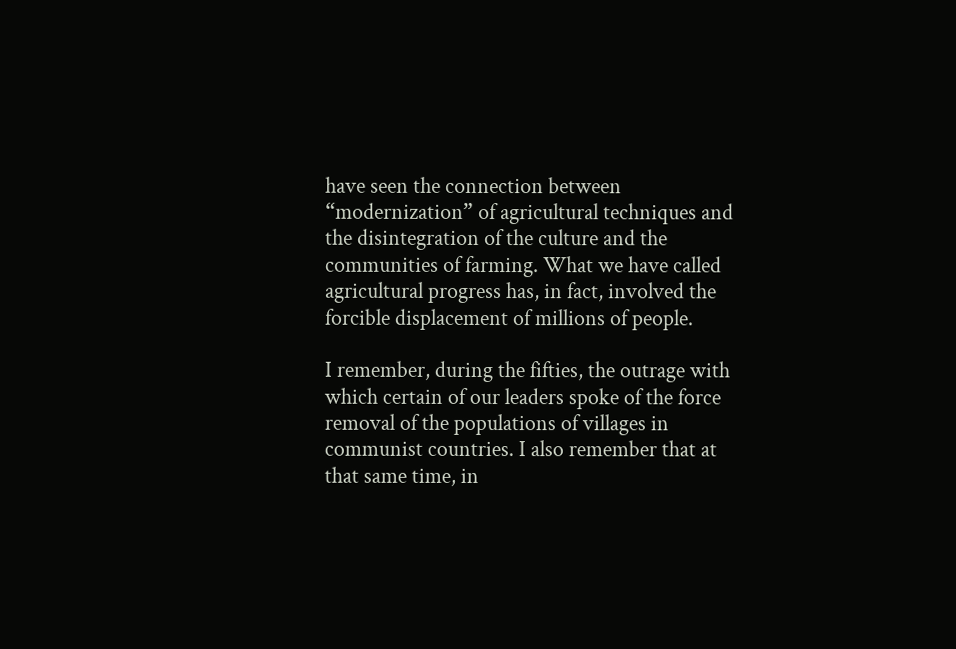have seen the connection between “modernization” of agricultural techniques and the disintegration of the culture and the communities of farming. What we have called agricultural progress has, in fact, involved the forcible displacement of millions of people.

I remember, during the fifties, the outrage with which certain of our leaders spoke of the force removal of the populations of villages in communist countries. I also remember that at that same time, in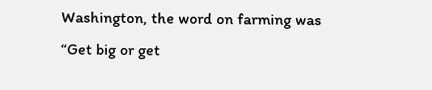Washington, the word on farming was “Get big or get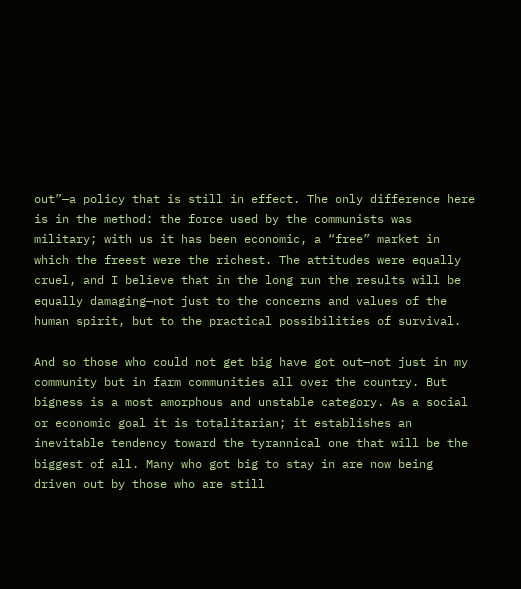out”—a policy that is still in effect. The only difference here is in the method: the force used by the communists was military; with us it has been economic, a “free” market in which the freest were the richest. The attitudes were equally cruel, and I believe that in the long run the results will be equally damaging—not just to the concerns and values of the human spirit, but to the practical possibilities of survival.

And so those who could not get big have got out—not just in my community but in farm communities all over the country. But bigness is a most amorphous and unstable category. As a social or economic goal it is totalitarian; it establishes an inevitable tendency toward the tyrannical one that will be the biggest of all. Many who got big to stay in are now being driven out by those who are still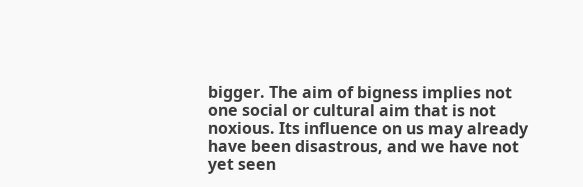bigger. The aim of bigness implies not one social or cultural aim that is not noxious. Its influence on us may already have been disastrous, and we have not yet seen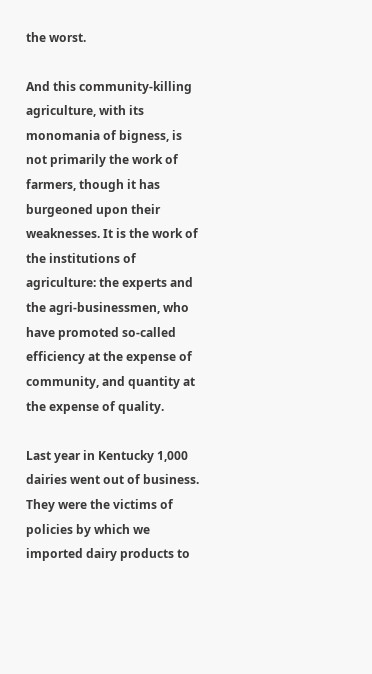the worst.

And this community-killing agriculture, with its monomania of bigness, is not primarily the work of farmers, though it has burgeoned upon their weaknesses. It is the work of the institutions of agriculture: the experts and the agri-businessmen, who have promoted so-called efficiency at the expense of community, and quantity at the expense of quality.

Last year in Kentucky 1,000 dairies went out of business. They were the victims of policies by which we imported dairy products to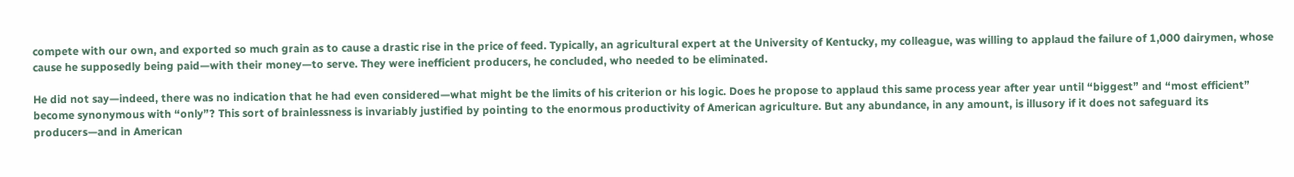compete with our own, and exported so much grain as to cause a drastic rise in the price of feed. Typically, an agricultural expert at the University of Kentucky, my colleague, was willing to applaud the failure of 1,000 dairymen, whose cause he supposedly being paid—with their money—to serve. They were inefficient producers, he concluded, who needed to be eliminated.

He did not say—indeed, there was no indication that he had even considered—what might be the limits of his criterion or his logic. Does he propose to applaud this same process year after year until “biggest” and “most efficient” become synonymous with “only”? This sort of brainlessness is invariably justified by pointing to the enormous productivity of American agriculture. But any abundance, in any amount, is illusory if it does not safeguard its producers—and in American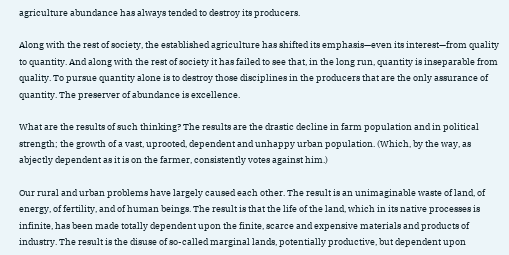agriculture abundance has always tended to destroy its producers.

Along with the rest of society, the established agriculture has shifted its emphasis—even its interest—from quality to quantity. And along with the rest of society it has failed to see that, in the long run, quantity is inseparable from quality. To pursue quantity alone is to destroy those disciplines in the producers that are the only assurance of quantity. The preserver of abundance is excellence.

What are the results of such thinking? The results are the drastic decline in farm population and in political strength; the growth of a vast, uprooted, dependent and unhappy urban population. (Which, by the way, as abjectly dependent as it is on the farmer, consistently votes against him.)

Our rural and urban problems have largely caused each other. The result is an unimaginable waste of land, of energy, of fertility, and of human beings. The result is that the life of the land, which in its native processes is infinite, has been made totally dependent upon the finite, scarce and expensive materials and products of industry. The result is the disuse of so-called marginal lands, potentially productive, but dependent upon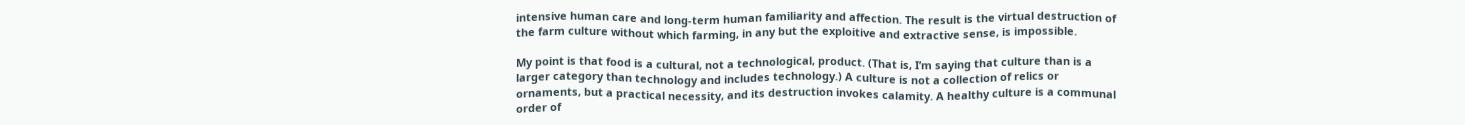intensive human care and long-term human familiarity and affection. The result is the virtual destruction of the farm culture without which farming, in any but the exploitive and extractive sense, is impossible.

My point is that food is a cultural, not a technological, product. (That is, I’m saying that culture than is a larger category than technology and includes technology.) A culture is not a collection of relics or ornaments, but a practical necessity, and its destruction invokes calamity. A healthy culture is a communal order of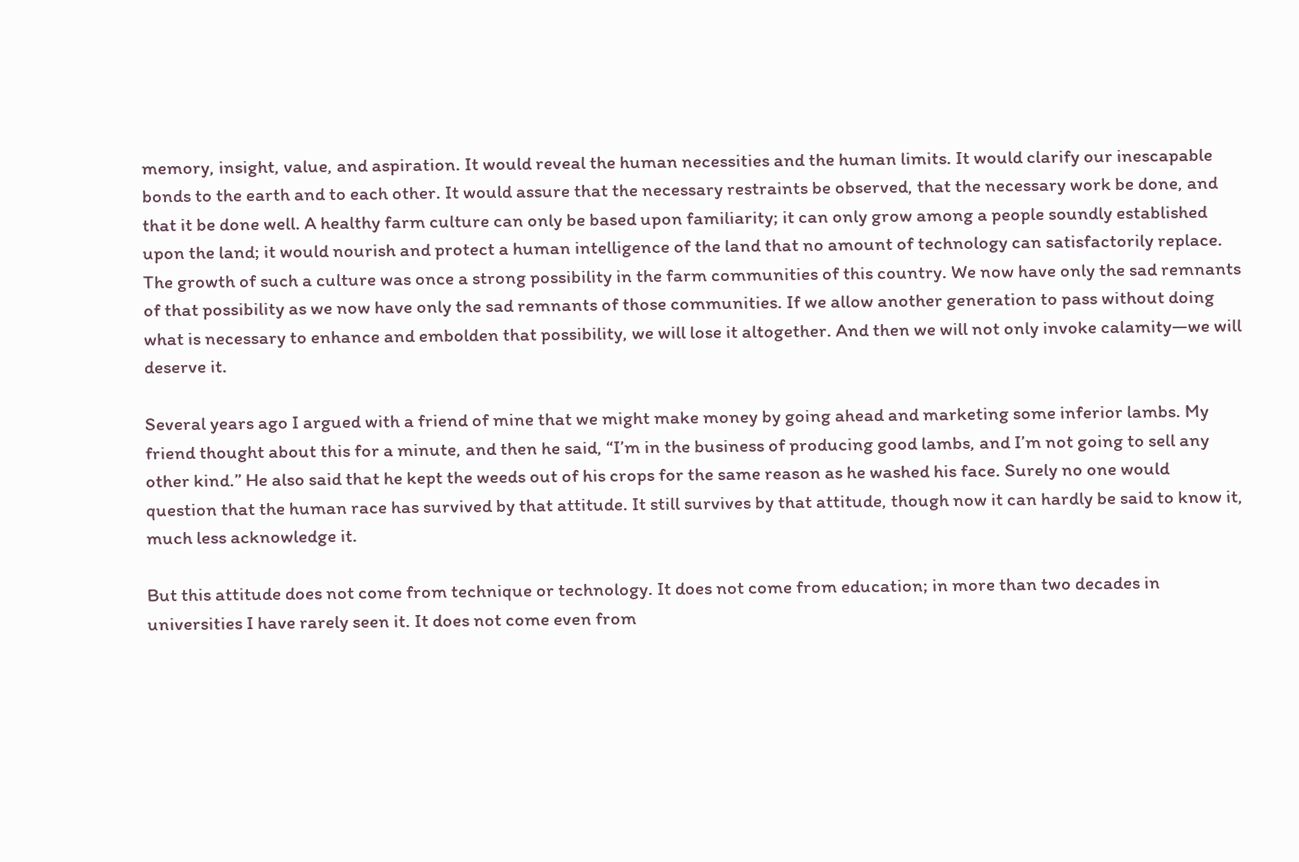memory, insight, value, and aspiration. It would reveal the human necessities and the human limits. It would clarify our inescapable bonds to the earth and to each other. It would assure that the necessary restraints be observed, that the necessary work be done, and that it be done well. A healthy farm culture can only be based upon familiarity; it can only grow among a people soundly established upon the land; it would nourish and protect a human intelligence of the land that no amount of technology can satisfactorily replace. The growth of such a culture was once a strong possibility in the farm communities of this country. We now have only the sad remnants of that possibility as we now have only the sad remnants of those communities. If we allow another generation to pass without doing what is necessary to enhance and embolden that possibility, we will lose it altogether. And then we will not only invoke calamity—we will deserve it.

Several years ago I argued with a friend of mine that we might make money by going ahead and marketing some inferior lambs. My friend thought about this for a minute, and then he said, “I’m in the business of producing good lambs, and I’m not going to sell any other kind.” He also said that he kept the weeds out of his crops for the same reason as he washed his face. Surely no one would question that the human race has survived by that attitude. It still survives by that attitude, though now it can hardly be said to know it, much less acknowledge it.

But this attitude does not come from technique or technology. It does not come from education; in more than two decades in universities I have rarely seen it. It does not come even from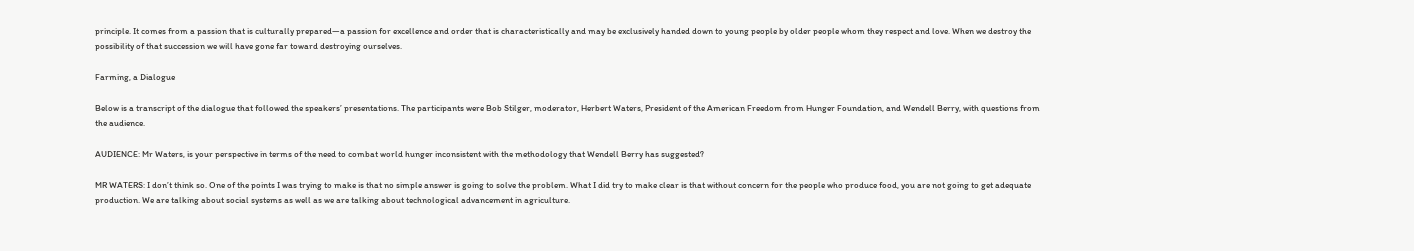principle. It comes from a passion that is culturally prepared—a passion for excellence and order that is characteristically and may be exclusively handed down to young people by older people whom they respect and love. When we destroy the possibility of that succession we will have gone far toward destroying ourselves.

Farming, a Dialogue

Below is a transcript of the dialogue that followed the speakers’ presentations. The participants were Bob Stilger, moderator, Herbert Waters, President of the American Freedom from Hunger Foundation, and Wendell Berry, with questions from the audience.

AUDIENCE: Mr Waters, is your perspective in terms of the need to combat world hunger inconsistent with the methodology that Wendell Berry has suggested?

MR WATERS: I don’t think so. One of the points I was trying to make is that no simple answer is going to solve the problem. What I did try to make clear is that without concern for the people who produce food, you are not going to get adequate production. We are talking about social systems as well as we are talking about technological advancement in agriculture.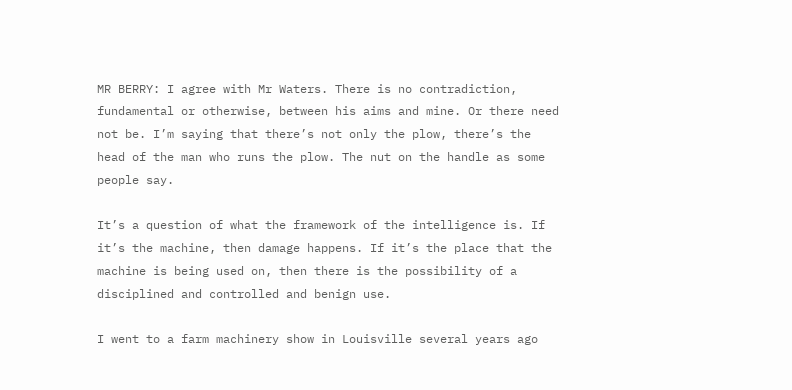MR BERRY: I agree with Mr Waters. There is no contradiction, fundamental or otherwise, between his aims and mine. Or there need not be. I’m saying that there’s not only the plow, there’s the head of the man who runs the plow. The nut on the handle as some people say.

It’s a question of what the framework of the intelligence is. If it’s the machine, then damage happens. If it’s the place that the machine is being used on, then there is the possibility of a disciplined and controlled and benign use.

I went to a farm machinery show in Louisville several years ago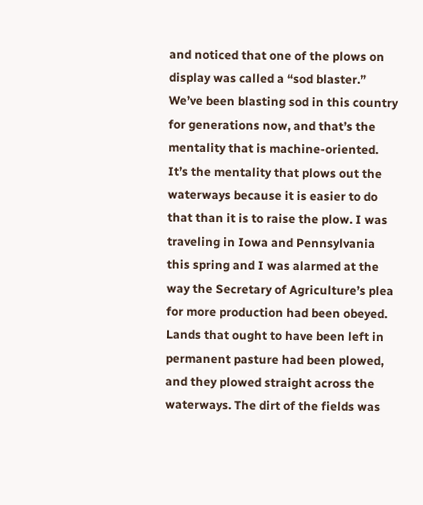and noticed that one of the plows on display was called a “sod blaster.” We’ve been blasting sod in this country for generations now, and that’s the mentality that is machine-oriented. It’s the mentality that plows out the waterways because it is easier to do that than it is to raise the plow. I was traveling in Iowa and Pennsylvania this spring and I was alarmed at the way the Secretary of Agriculture’s plea for more production had been obeyed. Lands that ought to have been left in permanent pasture had been plowed, and they plowed straight across the waterways. The dirt of the fields was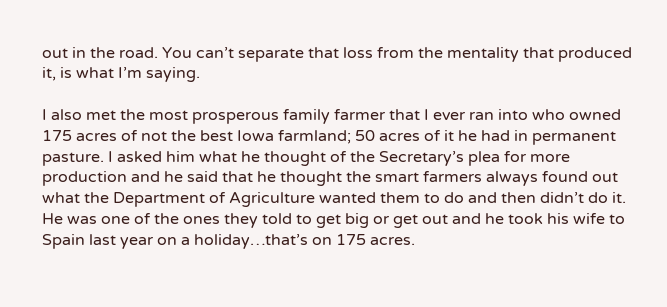out in the road. You can’t separate that loss from the mentality that produced it, is what I’m saying.

I also met the most prosperous family farmer that I ever ran into who owned 175 acres of not the best Iowa farmland; 50 acres of it he had in permanent pasture. I asked him what he thought of the Secretary’s plea for more production and he said that he thought the smart farmers always found out what the Department of Agriculture wanted them to do and then didn’t do it. He was one of the ones they told to get big or get out and he took his wife to Spain last year on a holiday…that’s on 175 acres.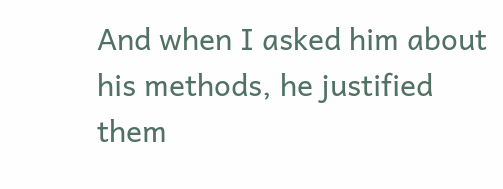And when I asked him about his methods, he justified them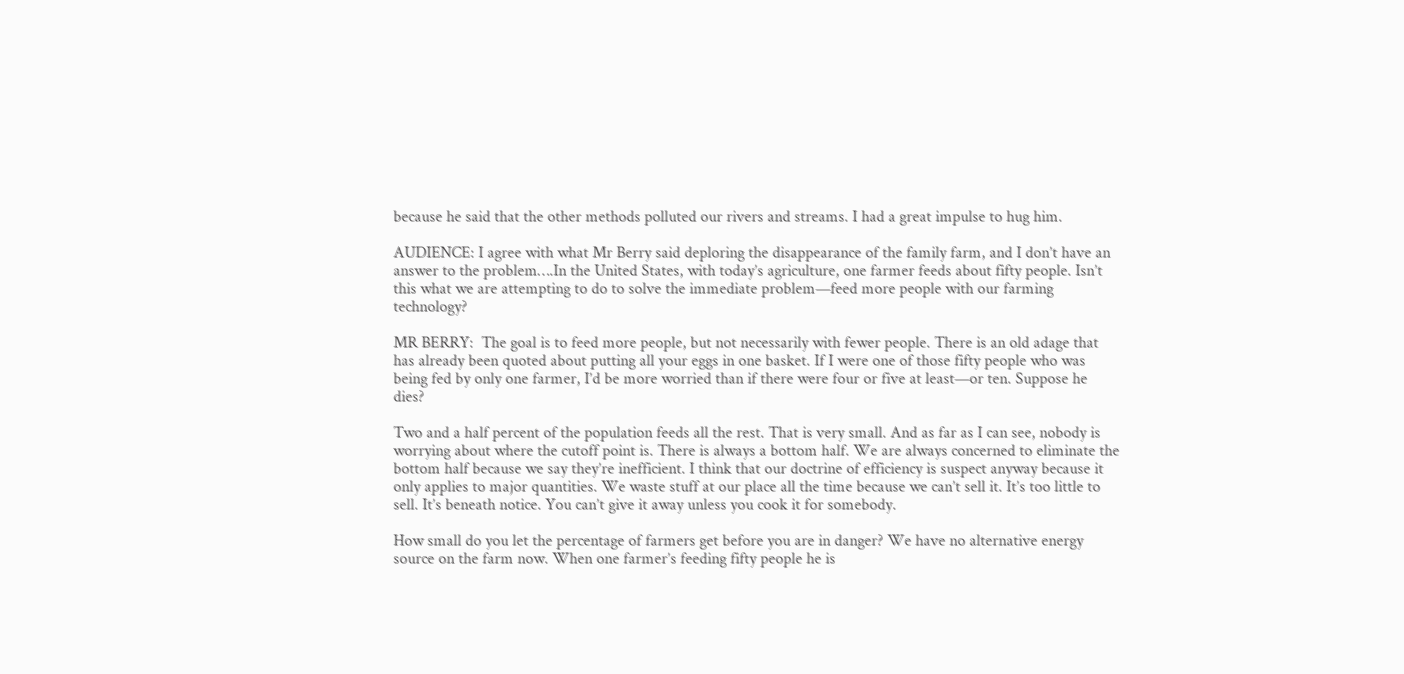because he said that the other methods polluted our rivers and streams. I had a great impulse to hug him.

AUDIENCE: I agree with what Mr Berry said deploring the disappearance of the family farm, and I don’t have an answer to the problem….In the United States, with today’s agriculture, one farmer feeds about fifty people. Isn’t this what we are attempting to do to solve the immediate problem—feed more people with our farming technology?

MR BERRY:  The goal is to feed more people, but not necessarily with fewer people. There is an old adage that has already been quoted about putting all your eggs in one basket. If I were one of those fifty people who was being fed by only one farmer, I’d be more worried than if there were four or five at least—or ten. Suppose he dies?

Two and a half percent of the population feeds all the rest. That is very small. And as far as I can see, nobody is worrying about where the cutoff point is. There is always a bottom half. We are always concerned to eliminate the bottom half because we say they’re inefficient. I think that our doctrine of efficiency is suspect anyway because it only applies to major quantities. We waste stuff at our place all the time because we can’t sell it. It’s too little to sell. It’s beneath notice. You can’t give it away unless you cook it for somebody.

How small do you let the percentage of farmers get before you are in danger? We have no alternative energy source on the farm now. When one farmer’s feeding fifty people he is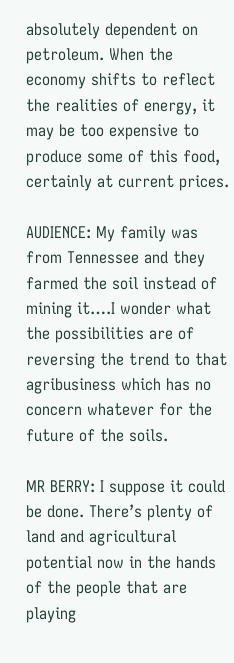absolutely dependent on petroleum. When the economy shifts to reflect the realities of energy, it may be too expensive to produce some of this food, certainly at current prices.

AUDIENCE: My family was from Tennessee and they farmed the soil instead of mining it….I wonder what the possibilities are of reversing the trend to that agribusiness which has no concern whatever for the future of the soils.

MR BERRY: I suppose it could be done. There’s plenty of land and agricultural potential now in the hands of the people that are playing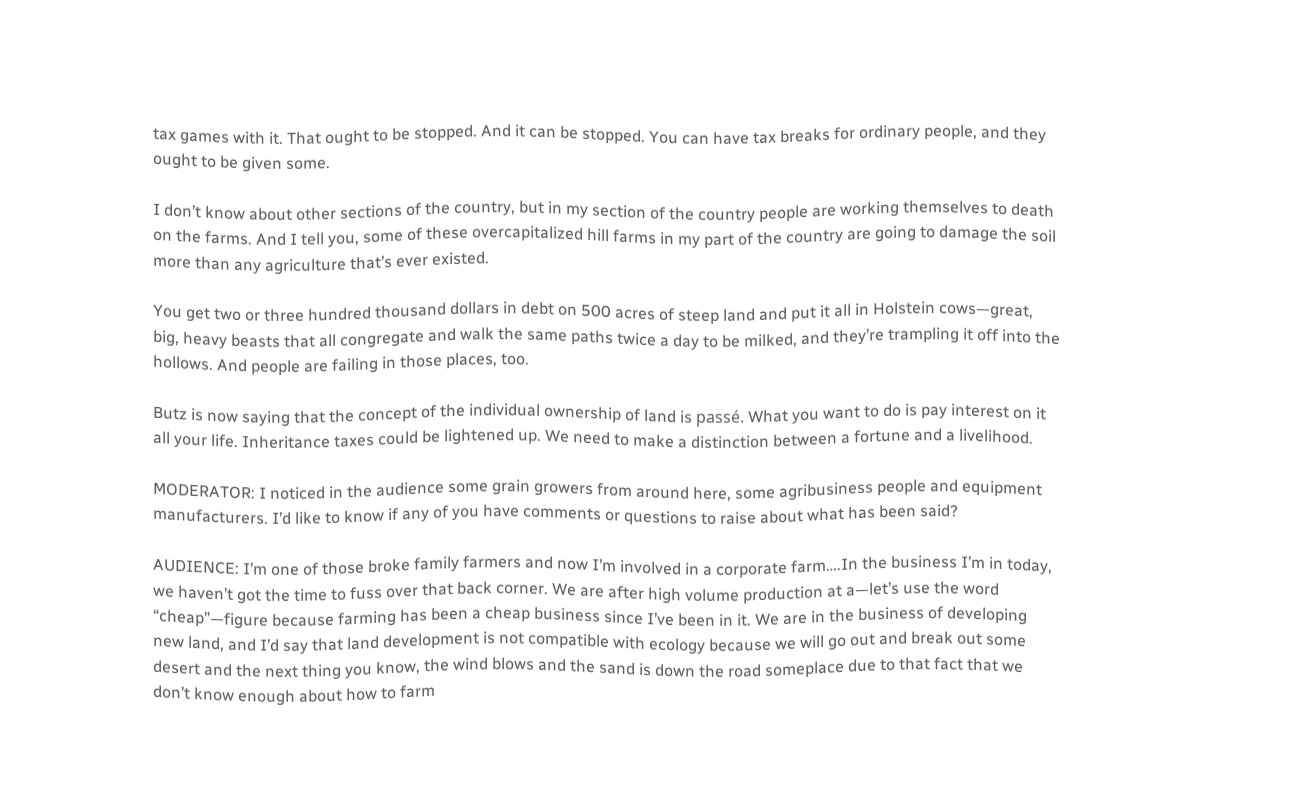tax games with it. That ought to be stopped. And it can be stopped. You can have tax breaks for ordinary people, and they ought to be given some.

I don’t know about other sections of the country, but in my section of the country people are working themselves to death on the farms. And I tell you, some of these overcapitalized hill farms in my part of the country are going to damage the soil more than any agriculture that’s ever existed.

You get two or three hundred thousand dollars in debt on 500 acres of steep land and put it all in Holstein cows—great, big, heavy beasts that all congregate and walk the same paths twice a day to be milked, and they’re trampling it off into the hollows. And people are failing in those places, too.

Butz is now saying that the concept of the individual ownership of land is passé. What you want to do is pay interest on it all your life. Inheritance taxes could be lightened up. We need to make a distinction between a fortune and a livelihood.

MODERATOR: I noticed in the audience some grain growers from around here, some agribusiness people and equipment manufacturers. I’d like to know if any of you have comments or questions to raise about what has been said?

AUDIENCE: I’m one of those broke family farmers and now I’m involved in a corporate farm….In the business I’m in today, we haven’t got the time to fuss over that back corner. We are after high volume production at a—let’s use the word “cheap”—figure because farming has been a cheap business since I’ve been in it. We are in the business of developing new land, and I’d say that land development is not compatible with ecology because we will go out and break out some desert and the next thing you know, the wind blows and the sand is down the road someplace due to that fact that we don’t know enough about how to farm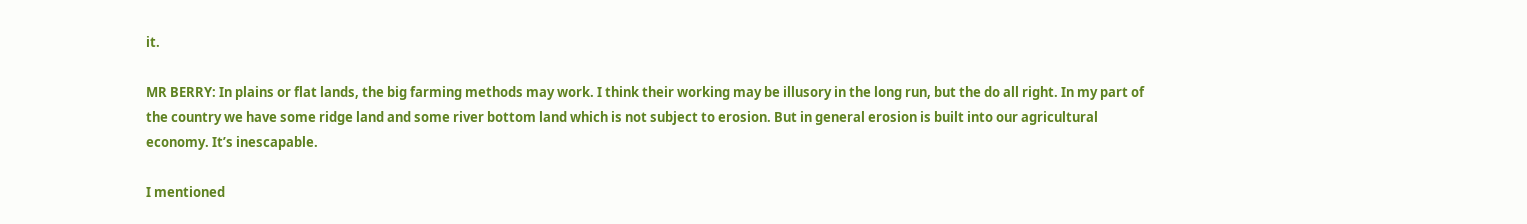it.

MR BERRY: In plains or flat lands, the big farming methods may work. I think their working may be illusory in the long run, but the do all right. In my part of the country we have some ridge land and some river bottom land which is not subject to erosion. But in general erosion is built into our agricultural economy. It’s inescapable.

I mentioned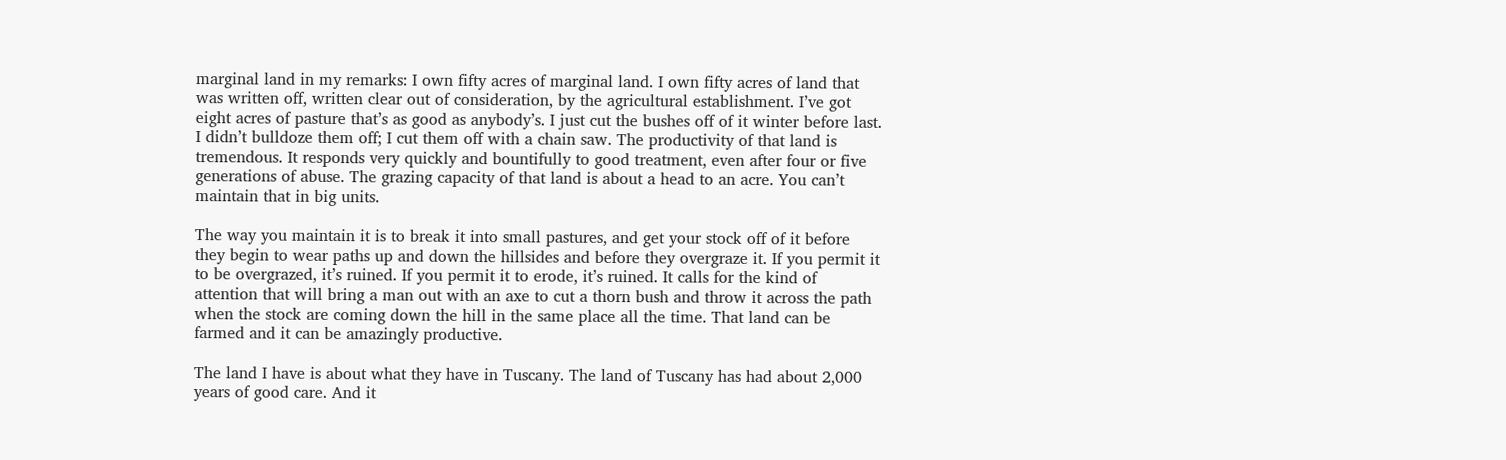marginal land in my remarks: I own fifty acres of marginal land. I own fifty acres of land that was written off, written clear out of consideration, by the agricultural establishment. I’ve got eight acres of pasture that’s as good as anybody’s. I just cut the bushes off of it winter before last. I didn’t bulldoze them off; I cut them off with a chain saw. The productivity of that land is tremendous. It responds very quickly and bountifully to good treatment, even after four or five generations of abuse. The grazing capacity of that land is about a head to an acre. You can’t maintain that in big units.

The way you maintain it is to break it into small pastures, and get your stock off of it before they begin to wear paths up and down the hillsides and before they overgraze it. If you permit it to be overgrazed, it’s ruined. If you permit it to erode, it’s ruined. It calls for the kind of attention that will bring a man out with an axe to cut a thorn bush and throw it across the path when the stock are coming down the hill in the same place all the time. That land can be farmed and it can be amazingly productive.

The land I have is about what they have in Tuscany. The land of Tuscany has had about 2,000 years of good care. And it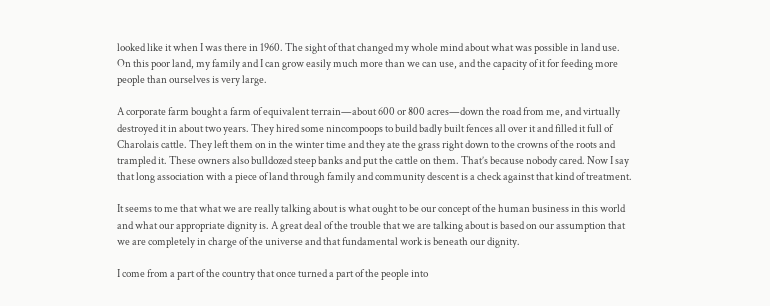looked like it when I was there in 1960. The sight of that changed my whole mind about what was possible in land use. On this poor land, my family and I can grow easily much more than we can use, and the capacity of it for feeding more people than ourselves is very large.

A corporate farm bought a farm of equivalent terrain—about 600 or 800 acres—down the road from me, and virtually destroyed it in about two years. They hired some nincompoops to build badly built fences all over it and filled it full of Charolais cattle. They left them on in the winter time and they ate the grass right down to the crowns of the roots and trampled it. These owners also bulldozed steep banks and put the cattle on them. That’s because nobody cared. Now I say that long association with a piece of land through family and community descent is a check against that kind of treatment.

It seems to me that what we are really talking about is what ought to be our concept of the human business in this world and what our appropriate dignity is. A great deal of the trouble that we are talking about is based on our assumption that we are completely in charge of the universe and that fundamental work is beneath our dignity.

I come from a part of the country that once turned a part of the people into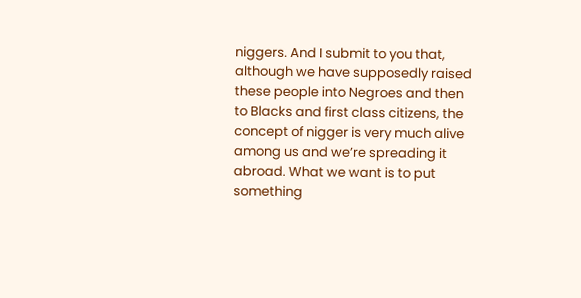niggers. And I submit to you that, although we have supposedly raised these people into Negroes and then to Blacks and first class citizens, the concept of nigger is very much alive among us and we’re spreading it abroad. What we want is to put something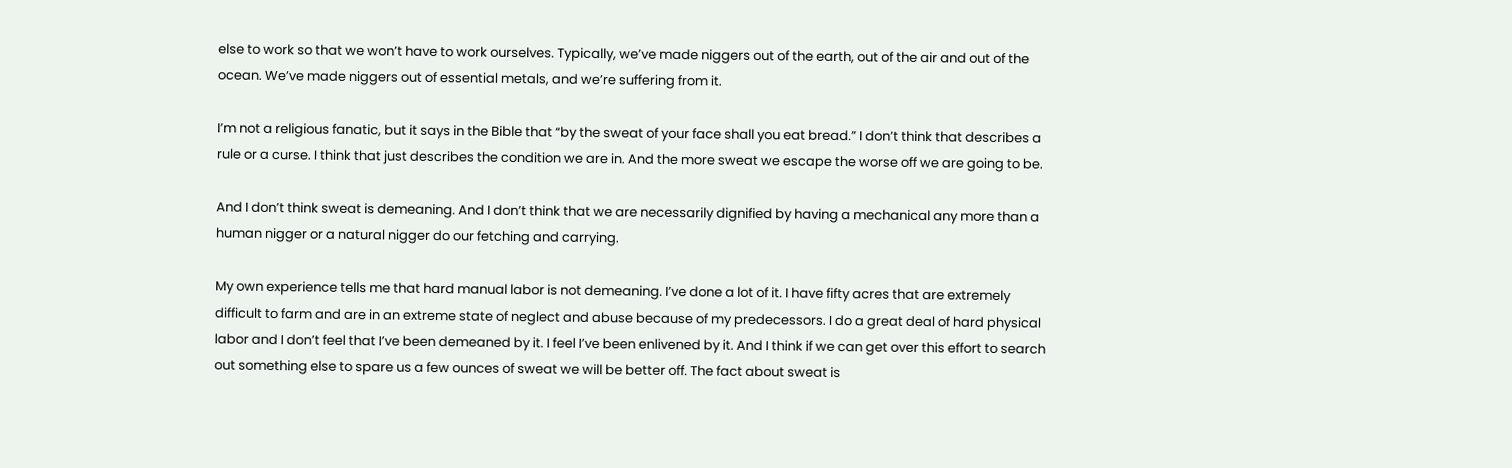else to work so that we won’t have to work ourselves. Typically, we’ve made niggers out of the earth, out of the air and out of the ocean. We’ve made niggers out of essential metals, and we’re suffering from it.

I’m not a religious fanatic, but it says in the Bible that “by the sweat of your face shall you eat bread.” I don’t think that describes a rule or a curse. I think that just describes the condition we are in. And the more sweat we escape the worse off we are going to be.

And I don’t think sweat is demeaning. And I don’t think that we are necessarily dignified by having a mechanical any more than a human nigger or a natural nigger do our fetching and carrying.

My own experience tells me that hard manual labor is not demeaning. I’ve done a lot of it. I have fifty acres that are extremely difficult to farm and are in an extreme state of neglect and abuse because of my predecessors. I do a great deal of hard physical labor and I don’t feel that I’ve been demeaned by it. I feel I’ve been enlivened by it. And I think if we can get over this effort to search out something else to spare us a few ounces of sweat we will be better off. The fact about sweat is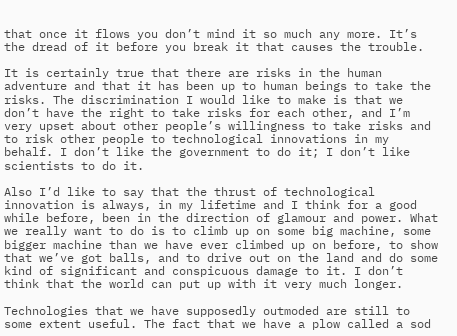that once it flows you don’t mind it so much any more. It’s the dread of it before you break it that causes the trouble.

It is certainly true that there are risks in the human adventure and that it has been up to human beings to take the risks. The discrimination I would like to make is that we don’t have the right to take risks for each other, and I’m very upset about other people’s willingness to take risks and to risk other people to technological innovations in my behalf. I don’t like the government to do it; I don’t like scientists to do it.

Also I’d like to say that the thrust of technological innovation is always, in my lifetime and I think for a good while before, been in the direction of glamour and power. What we really want to do is to climb up on some big machine, some bigger machine than we have ever climbed up on before, to show that we’ve got balls, and to drive out on the land and do some kind of significant and conspicuous damage to it. I don’t think that the world can put up with it very much longer.

Technologies that we have supposedly outmoded are still to some extent useful. The fact that we have a plow called a sod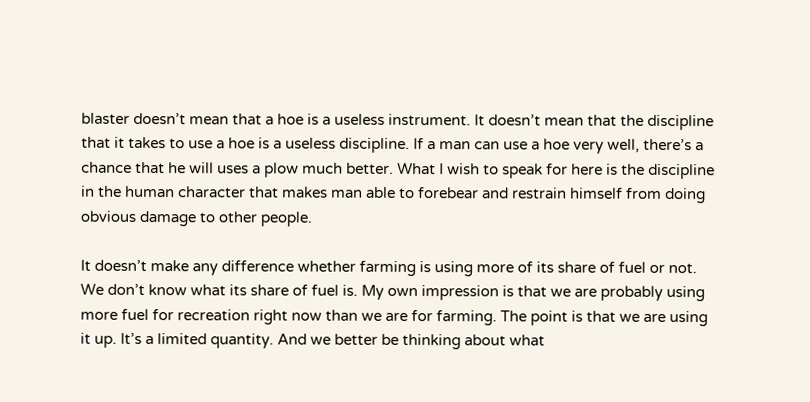blaster doesn’t mean that a hoe is a useless instrument. It doesn’t mean that the discipline that it takes to use a hoe is a useless discipline. If a man can use a hoe very well, there’s a chance that he will uses a plow much better. What I wish to speak for here is the discipline in the human character that makes man able to forebear and restrain himself from doing obvious damage to other people.

It doesn’t make any difference whether farming is using more of its share of fuel or not. We don’t know what its share of fuel is. My own impression is that we are probably using more fuel for recreation right now than we are for farming. The point is that we are using it up. It’s a limited quantity. And we better be thinking about what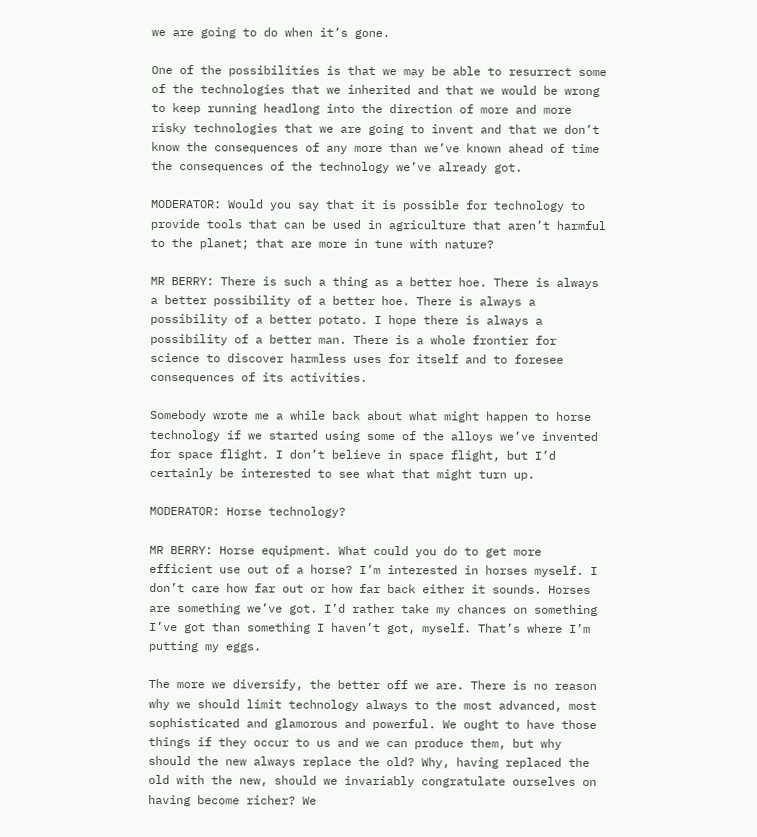we are going to do when it’s gone.

One of the possibilities is that we may be able to resurrect some of the technologies that we inherited and that we would be wrong to keep running headlong into the direction of more and more risky technologies that we are going to invent and that we don’t know the consequences of any more than we’ve known ahead of time the consequences of the technology we’ve already got.

MODERATOR: Would you say that it is possible for technology to provide tools that can be used in agriculture that aren’t harmful to the planet; that are more in tune with nature?

MR BERRY: There is such a thing as a better hoe. There is always a better possibility of a better hoe. There is always a possibility of a better potato. I hope there is always a possibility of a better man. There is a whole frontier for science to discover harmless uses for itself and to foresee consequences of its activities.

Somebody wrote me a while back about what might happen to horse technology if we started using some of the alloys we’ve invented for space flight. I don’t believe in space flight, but I’d certainly be interested to see what that might turn up.

MODERATOR: Horse technology?

MR BERRY: Horse equipment. What could you do to get more efficient use out of a horse? I’m interested in horses myself. I don’t care how far out or how far back either it sounds. Horses are something we’ve got. I’d rather take my chances on something I’ve got than something I haven’t got, myself. That’s where I’m putting my eggs.

The more we diversify, the better off we are. There is no reason why we should limit technology always to the most advanced, most sophisticated and glamorous and powerful. We ought to have those things if they occur to us and we can produce them, but why should the new always replace the old? Why, having replaced the old with the new, should we invariably congratulate ourselves on having become richer? We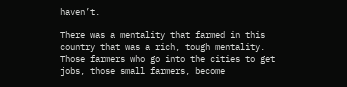haven’t.

There was a mentality that farmed in this country that was a rich, tough mentality. Those farmers who go into the cities to get jobs, those small farmers, become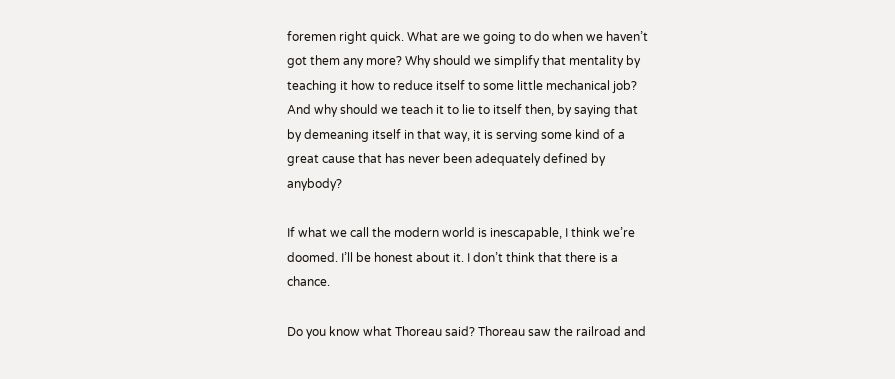foremen right quick. What are we going to do when we haven’t got them any more? Why should we simplify that mentality by teaching it how to reduce itself to some little mechanical job? And why should we teach it to lie to itself then, by saying that by demeaning itself in that way, it is serving some kind of a great cause that has never been adequately defined by anybody?

If what we call the modern world is inescapable, I think we’re doomed. I’ll be honest about it. I don’t think that there is a chance.

Do you know what Thoreau said? Thoreau saw the railroad and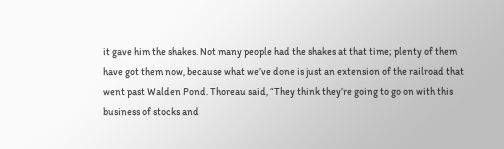it gave him the shakes. Not many people had the shakes at that time; plenty of them have got them now, because what we’ve done is just an extension of the railroad that went past Walden Pond. Thoreau said, “They think they’re going to go on with this business of stocks and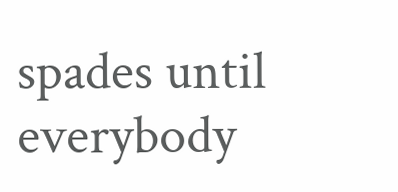spades until everybody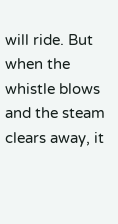will ride. But when the whistle blows and the steam clears away, it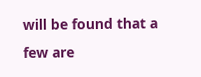will be found that a few are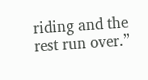riding and the rest run over.”